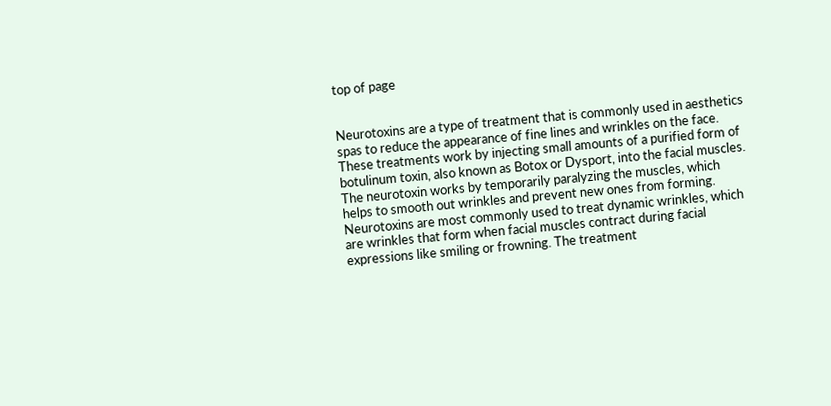top of page


Neurotoxins are a type of treatment that is commonly used in aesthetics spas to reduce the appearance of fine lines and wrinkles on the face. These treatments work by injecting small amounts of a purified form of botulinum toxin, also known as Botox or Dysport, into the facial muscles. The neurotoxin works by temporarily paralyzing the muscles, which helps to smooth out wrinkles and prevent new ones from forming. Neurotoxins are most commonly used to treat dynamic wrinkles, which are wrinkles that form when facial muscles contract during facial expressions like smiling or frowning. The treatment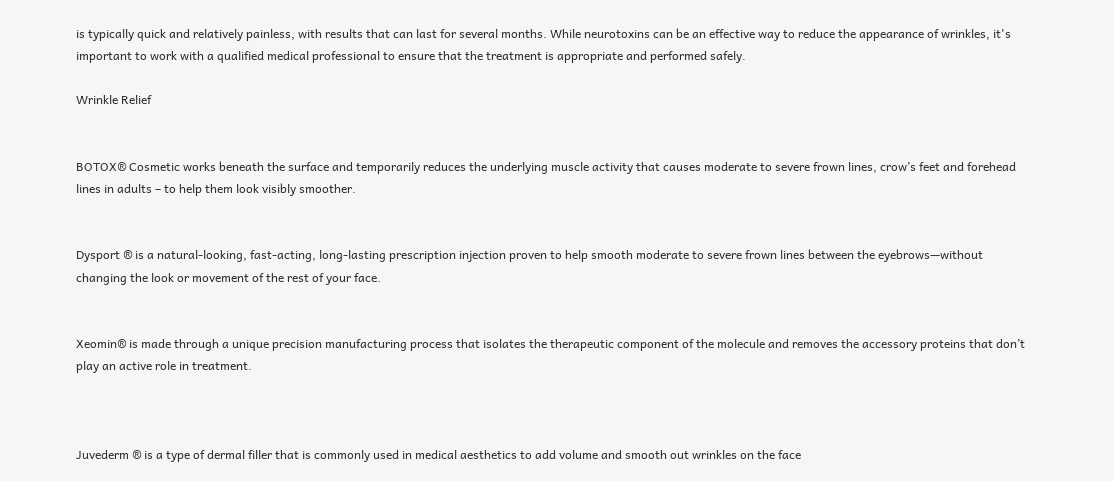is typically quick and relatively painless, with results that can last for several months. While neurotoxins can be an effective way to reduce the appearance of wrinkles, it's important to work with a qualified medical professional to ensure that the treatment is appropriate and performed safely.

Wrinkle Relief


BOTOX® Cosmetic works beneath the surface and temporarily reduces the underlying muscle activity that causes moderate to severe frown lines, crow’s feet and forehead lines in adults – to help them look visibly smoother.


Dysport ® is a natural-looking, fast-acting, long-lasting prescription injection proven to help smooth moderate to severe frown lines between the eyebrows—without changing the look or movement of the rest of your face.


Xeomin® is made through a unique precision manufacturing process that isolates the therapeutic component of the molecule and removes the accessory proteins that don’t play an active role in treatment.



Juvederm ® is a type of dermal filler that is commonly used in medical aesthetics to add volume and smooth out wrinkles on the face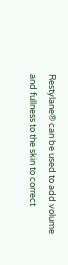Restylane® can be used to add volume and fullness to the skin to correct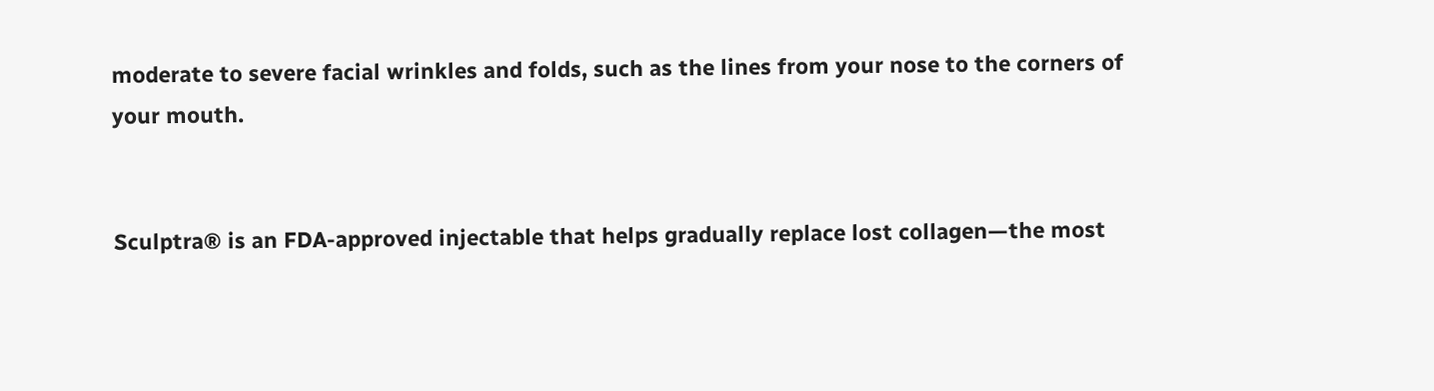moderate to severe facial wrinkles and folds, such as the lines from your nose to the corners of your mouth.


Sculptra® is an FDA-approved injectable that helps gradually replace lost collagen—the most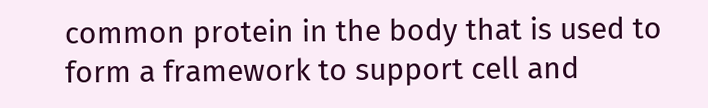common protein in the body that is used to form a framework to support cell and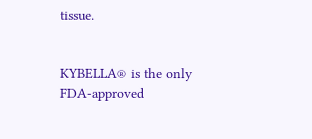tissue.


KYBELLA® is the only FDA-approved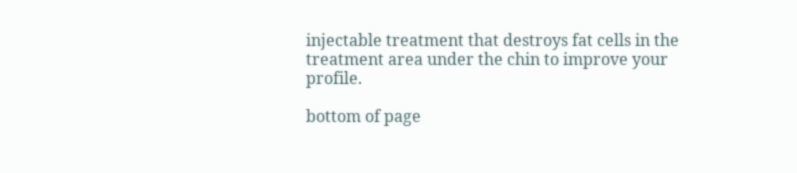injectable treatment that destroys fat cells in the treatment area under the chin to improve your profile.

bottom of page